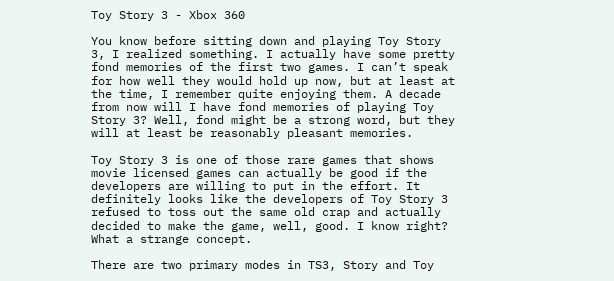Toy Story 3 - Xbox 360

You know before sitting down and playing Toy Story 3, I realized something. I actually have some pretty fond memories of the first two games. I can’t speak for how well they would hold up now, but at least at the time, I remember quite enjoying them. A decade from now will I have fond memories of playing Toy Story 3? Well, fond might be a strong word, but they will at least be reasonably pleasant memories.

Toy Story 3 is one of those rare games that shows movie licensed games can actually be good if the developers are willing to put in the effort. It definitely looks like the developers of Toy Story 3 refused to toss out the same old crap and actually decided to make the game, well, good. I know right? What a strange concept.

There are two primary modes in TS3, Story and Toy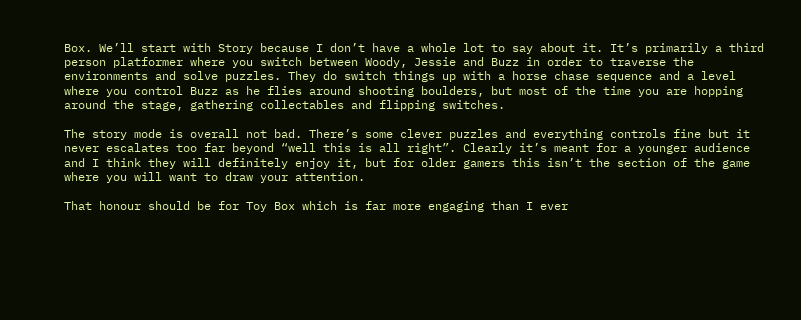Box. We’ll start with Story because I don’t have a whole lot to say about it. It’s primarily a third person platformer where you switch between Woody, Jessie and Buzz in order to traverse the environments and solve puzzles. They do switch things up with a horse chase sequence and a level where you control Buzz as he flies around shooting boulders, but most of the time you are hopping around the stage, gathering collectables and flipping switches.

The story mode is overall not bad. There’s some clever puzzles and everything controls fine but it never escalates too far beyond “well this is all right”. Clearly it’s meant for a younger audience and I think they will definitely enjoy it, but for older gamers this isn’t the section of the game where you will want to draw your attention.

That honour should be for Toy Box which is far more engaging than I ever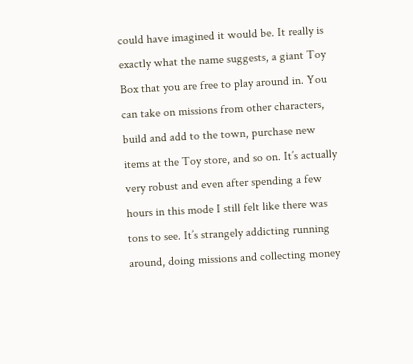could have imagined it would be. It really is exactly what the name suggests, a giant Toy Box that you are free to play around in. You can take on missions from other characters, build and add to the town, purchase new items at the Toy store, and so on. It’s actually very robust and even after spending a few hours in this mode I still felt like there was tons to see. It’s strangely addicting running around, doing missions and collecting money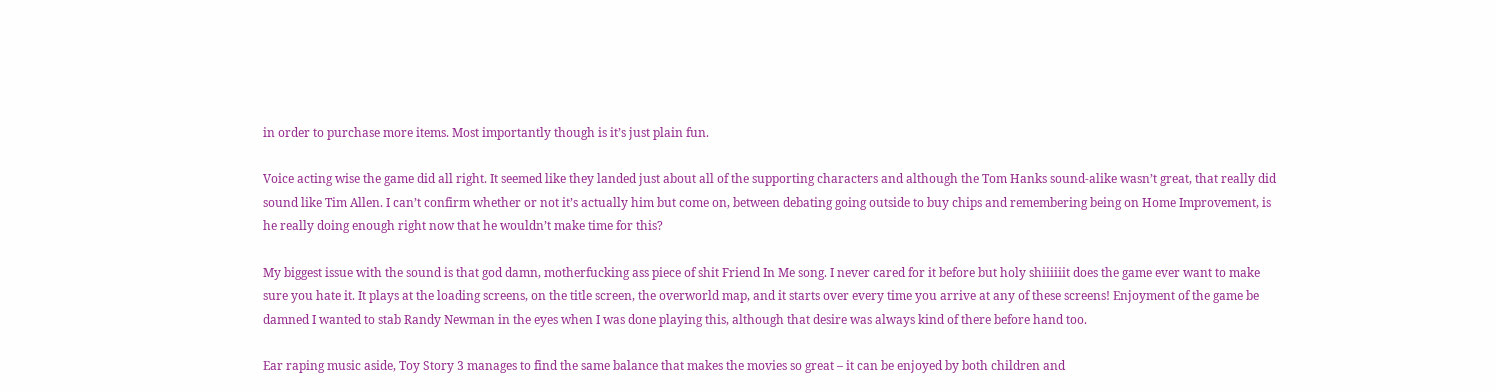in order to purchase more items. Most importantly though is it’s just plain fun.

Voice acting wise the game did all right. It seemed like they landed just about all of the supporting characters and although the Tom Hanks sound-alike wasn’t great, that really did sound like Tim Allen. I can’t confirm whether or not it’s actually him but come on, between debating going outside to buy chips and remembering being on Home Improvement, is he really doing enough right now that he wouldn’t make time for this?

My biggest issue with the sound is that god damn, motherfucking ass piece of shit Friend In Me song. I never cared for it before but holy shiiiiiit does the game ever want to make sure you hate it. It plays at the loading screens, on the title screen, the overworld map, and it starts over every time you arrive at any of these screens! Enjoyment of the game be damned I wanted to stab Randy Newman in the eyes when I was done playing this, although that desire was always kind of there before hand too.

Ear raping music aside, Toy Story 3 manages to find the same balance that makes the movies so great – it can be enjoyed by both children and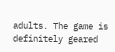adults. The game is definitely geared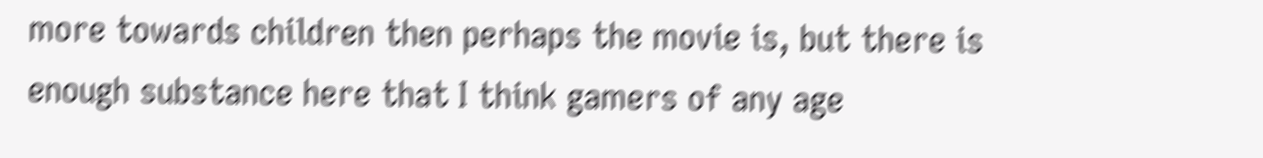more towards children then perhaps the movie is, but there is enough substance here that I think gamers of any age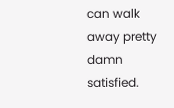can walk away pretty damn satisfied.